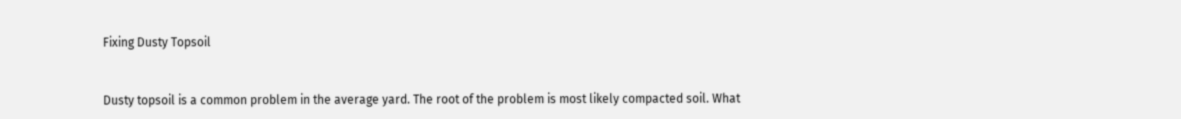Fixing Dusty Topsoil


Dusty topsoil is a common problem in the average yard. The root of the problem is most likely compacted soil. What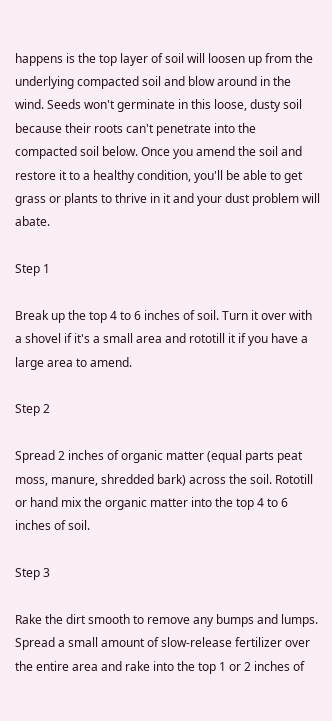happens is the top layer of soil will loosen up from the underlying compacted soil and blow around in the wind. Seeds won't germinate in this loose, dusty soil because their roots can't penetrate into the compacted soil below. Once you amend the soil and restore it to a healthy condition, you'll be able to get grass or plants to thrive in it and your dust problem will abate.

Step 1

Break up the top 4 to 6 inches of soil. Turn it over with a shovel if it's a small area and rototill it if you have a large area to amend.

Step 2

Spread 2 inches of organic matter (equal parts peat moss, manure, shredded bark) across the soil. Rototill or hand mix the organic matter into the top 4 to 6 inches of soil.

Step 3

Rake the dirt smooth to remove any bumps and lumps. Spread a small amount of slow-release fertilizer over the entire area and rake into the top 1 or 2 inches of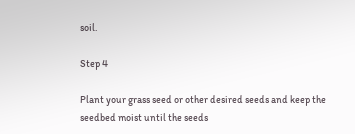soil.

Step 4

Plant your grass seed or other desired seeds and keep the seedbed moist until the seeds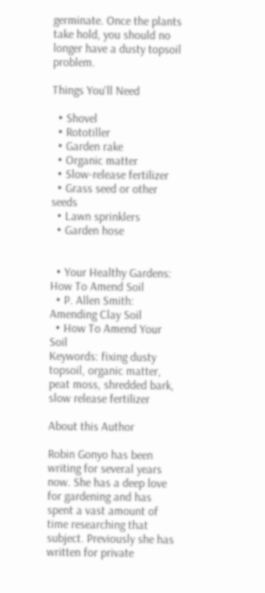germinate. Once the plants take hold, you should no longer have a dusty topsoil problem.

Things You'll Need

  • Shovel
  • Rototiller
  • Garden rake
  • Organic matter
  • Slow-release fertilizer
  • Grass seed or other seeds
  • Lawn sprinklers
  • Garden hose


  • Your Healthy Gardens: How To Amend Soil
  • P. Allen Smith: Amending Clay Soil
  • How To Amend Your Soil
Keywords: fixing dusty topsoil, organic matter, peat moss, shredded bark, slow release fertilizer

About this Author

Robin Gonyo has been writing for several years now. She has a deep love for gardening and has spent a vast amount of time researching that subject. Previously she has written for private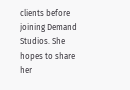clients before joining Demand Studios. She hopes to share her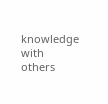knowledge with others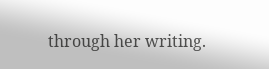through her writing.